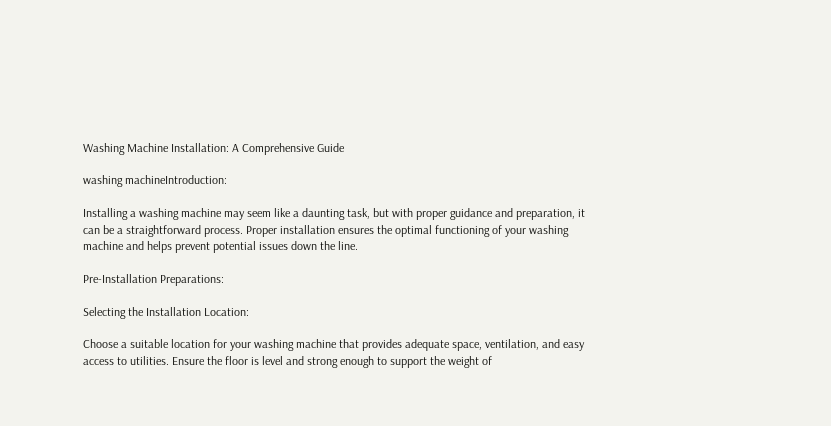Washing Machine Installation: A Comprehensive Guide

washing machineIntroduction:

Installing a washing machine may seem like a daunting task, but with proper guidance and preparation, it can be a straightforward process. Proper installation ensures the optimal functioning of your washing machine and helps prevent potential issues down the line.

Pre-Installation Preparations:

Selecting the Installation Location:

Choose a suitable location for your washing machine that provides adequate space, ventilation, and easy access to utilities. Ensure the floor is level and strong enough to support the weight of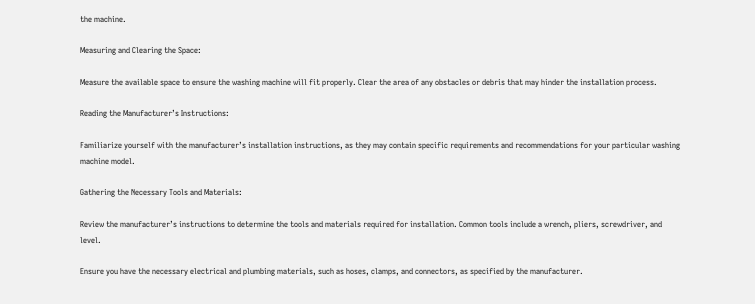the machine.

Measuring and Clearing the Space:

Measure the available space to ensure the washing machine will fit properly. Clear the area of any obstacles or debris that may hinder the installation process.

Reading the Manufacturer’s Instructions:

Familiarize yourself with the manufacturer’s installation instructions, as they may contain specific requirements and recommendations for your particular washing machine model.

Gathering the Necessary Tools and Materials:

Review the manufacturer’s instructions to determine the tools and materials required for installation. Common tools include a wrench, pliers, screwdriver, and level.

Ensure you have the necessary electrical and plumbing materials, such as hoses, clamps, and connectors, as specified by the manufacturer.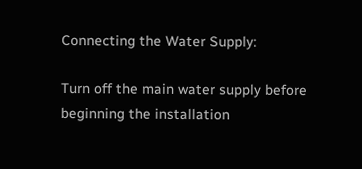Connecting the Water Supply:

Turn off the main water supply before beginning the installation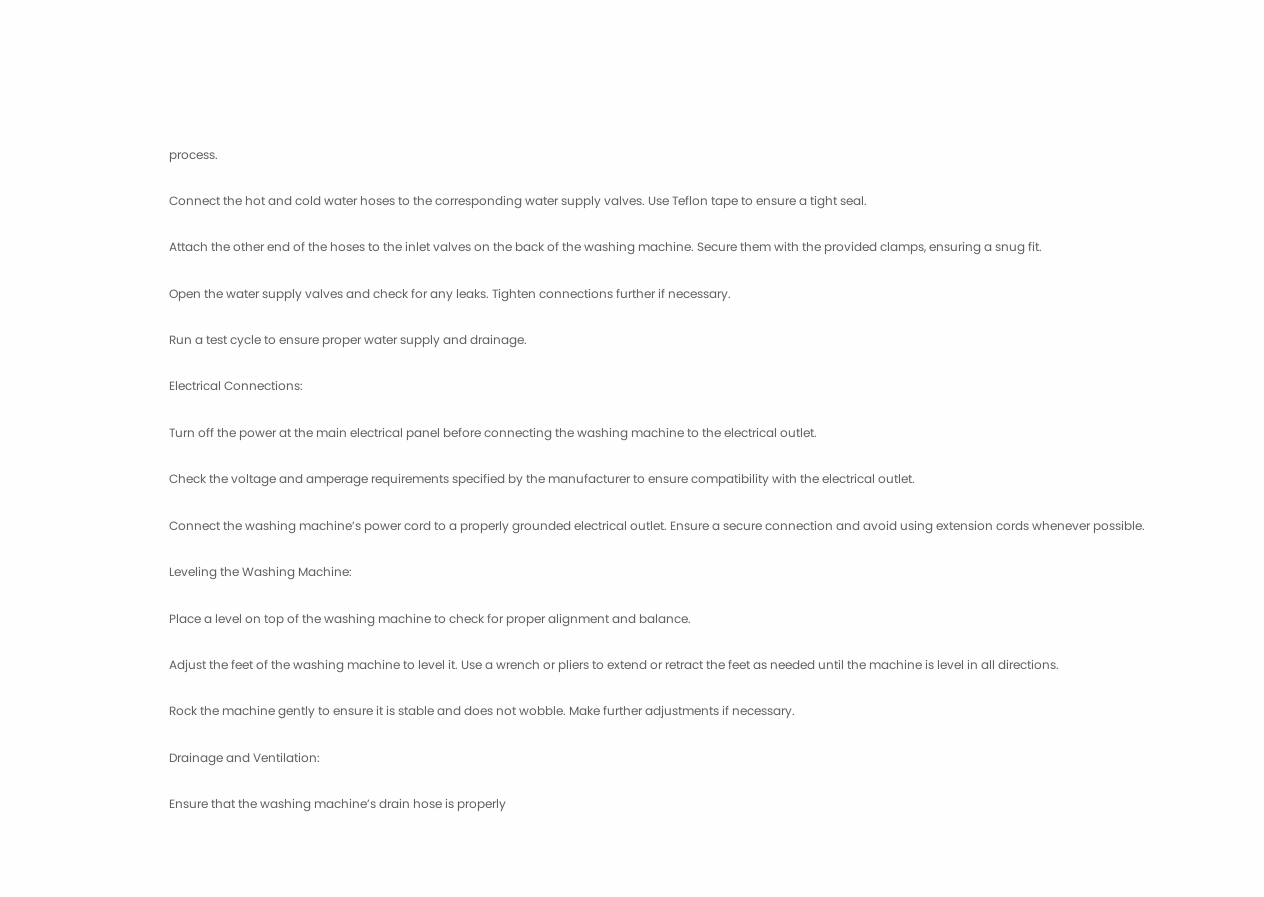process.

Connect the hot and cold water hoses to the corresponding water supply valves. Use Teflon tape to ensure a tight seal.

Attach the other end of the hoses to the inlet valves on the back of the washing machine. Secure them with the provided clamps, ensuring a snug fit.

Open the water supply valves and check for any leaks. Tighten connections further if necessary.

Run a test cycle to ensure proper water supply and drainage.

Electrical Connections:

Turn off the power at the main electrical panel before connecting the washing machine to the electrical outlet.

Check the voltage and amperage requirements specified by the manufacturer to ensure compatibility with the electrical outlet.

Connect the washing machine’s power cord to a properly grounded electrical outlet. Ensure a secure connection and avoid using extension cords whenever possible.

Leveling the Washing Machine:

Place a level on top of the washing machine to check for proper alignment and balance.

Adjust the feet of the washing machine to level it. Use a wrench or pliers to extend or retract the feet as needed until the machine is level in all directions.

Rock the machine gently to ensure it is stable and does not wobble. Make further adjustments if necessary.

Drainage and Ventilation:

Ensure that the washing machine’s drain hose is properly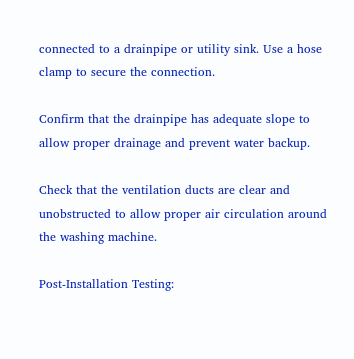connected to a drainpipe or utility sink. Use a hose clamp to secure the connection.

Confirm that the drainpipe has adequate slope to allow proper drainage and prevent water backup.

Check that the ventilation ducts are clear and unobstructed to allow proper air circulation around the washing machine.

Post-Installation Testing: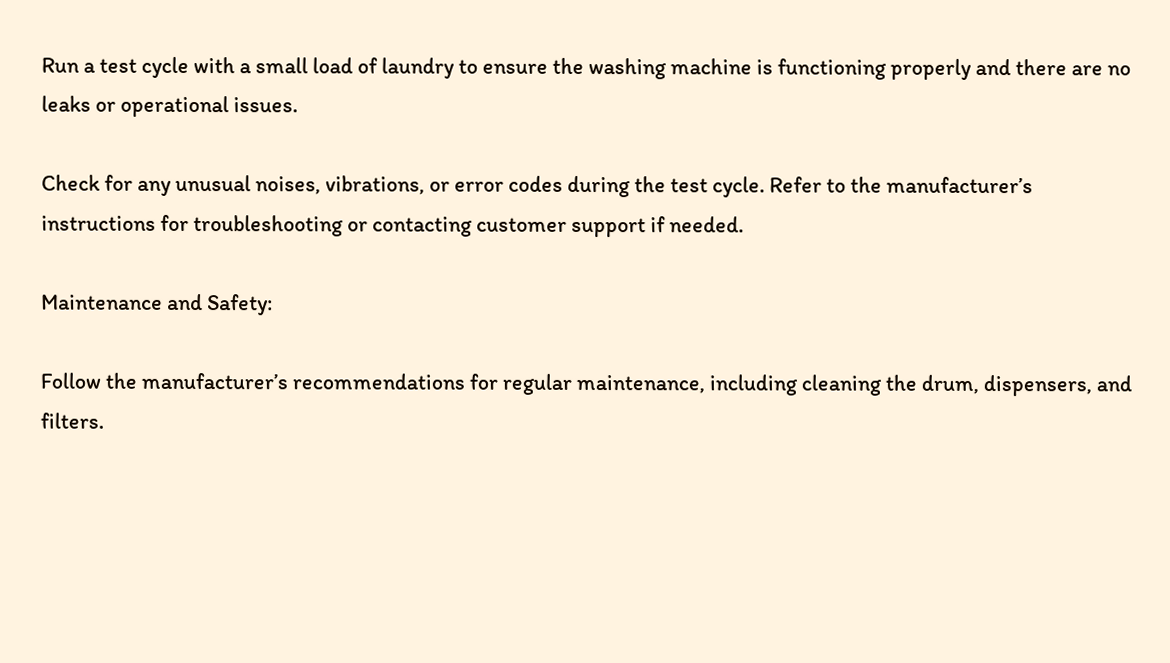Run a test cycle with a small load of laundry to ensure the washing machine is functioning properly and there are no leaks or operational issues.

Check for any unusual noises, vibrations, or error codes during the test cycle. Refer to the manufacturer’s instructions for troubleshooting or contacting customer support if needed.

Maintenance and Safety:

Follow the manufacturer’s recommendations for regular maintenance, including cleaning the drum, dispensers, and filters.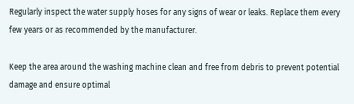Regularly inspect the water supply hoses for any signs of wear or leaks. Replace them every few years or as recommended by the manufacturer.

Keep the area around the washing machine clean and free from debris to prevent potential damage and ensure optimal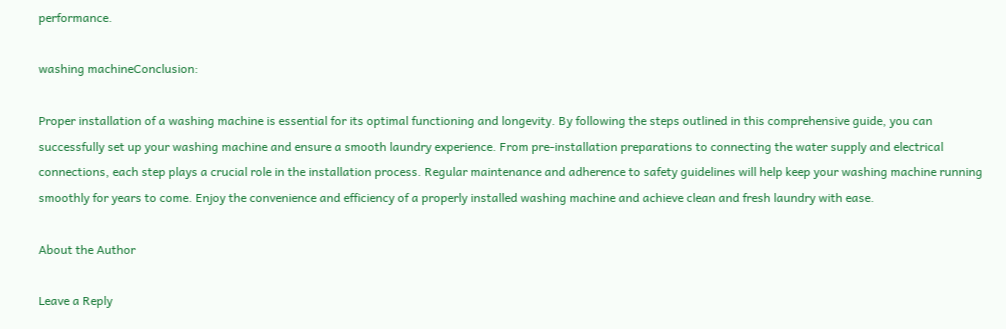performance.

washing machineConclusion:

Proper installation of a washing machine is essential for its optimal functioning and longevity. By following the steps outlined in this comprehensive guide, you can successfully set up your washing machine and ensure a smooth laundry experience. From pre-installation preparations to connecting the water supply and electrical connections, each step plays a crucial role in the installation process. Regular maintenance and adherence to safety guidelines will help keep your washing machine running smoothly for years to come. Enjoy the convenience and efficiency of a properly installed washing machine and achieve clean and fresh laundry with ease.

About the Author

Leave a Reply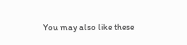You may also like these